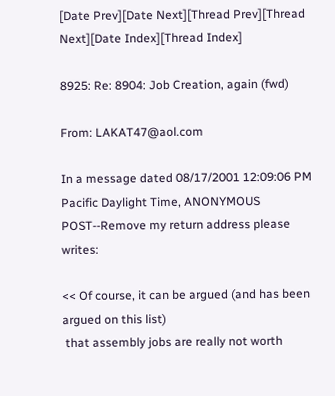[Date Prev][Date Next][Thread Prev][Thread Next][Date Index][Thread Index]

8925: Re: 8904: Job Creation, again (fwd)

From: LAKAT47@aol.com

In a message dated 08/17/2001 12:09:06 PM Pacific Daylight Time, ANONYMOUS
POST--Remove my return address please writes:

<< Of course, it can be argued (and has been argued on this list)
 that assembly jobs are really not worth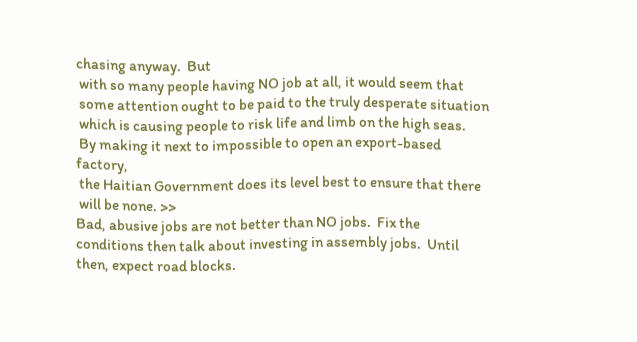chasing anyway.  But
 with so many people having NO job at all, it would seem that
 some attention ought to be paid to the truly desperate situation
 which is causing people to risk life and limb on the high seas.
 By making it next to impossible to open an export-based factory,
 the Haitian Government does its level best to ensure that there
 will be none. >>
Bad, abusive jobs are not better than NO jobs.  Fix the
conditions then talk about investing in assembly jobs.  Until
then, expect road blocks.